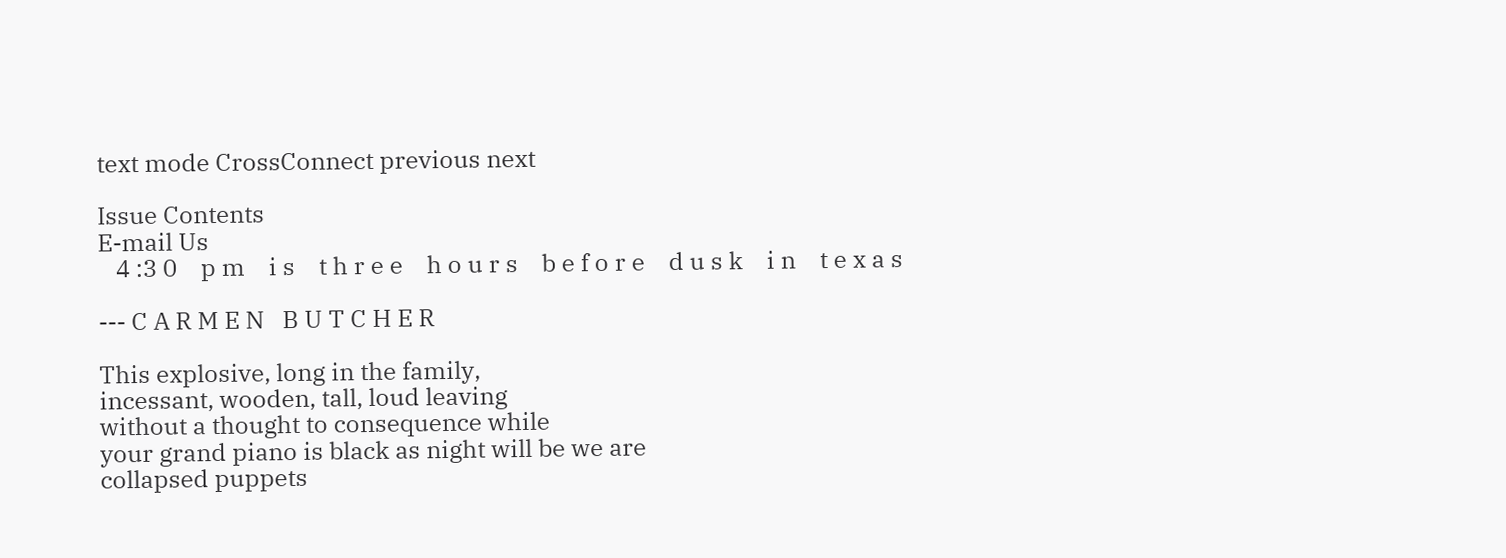text mode CrossConnect previous next

Issue Contents
E-mail Us
   4 :3 0    p m    i s    t h r e e    h o u r s    b e f o r e    d u s k    i n    t e x a s

--- C A R M E N   B U T C H E R

This explosive, long in the family,
incessant, wooden, tall, loud leaving
without a thought to consequence while
your grand piano is black as night will be we are
collapsed puppets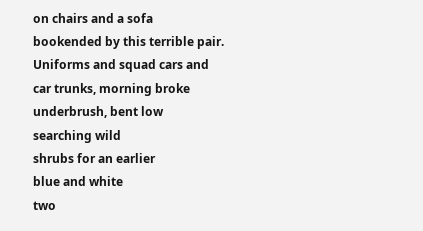on chairs and a sofa
bookended by this terrible pair.
Uniforms and squad cars and
car trunks, morning broke
underbrush, bent low
searching wild
shrubs for an earlier
blue and white
two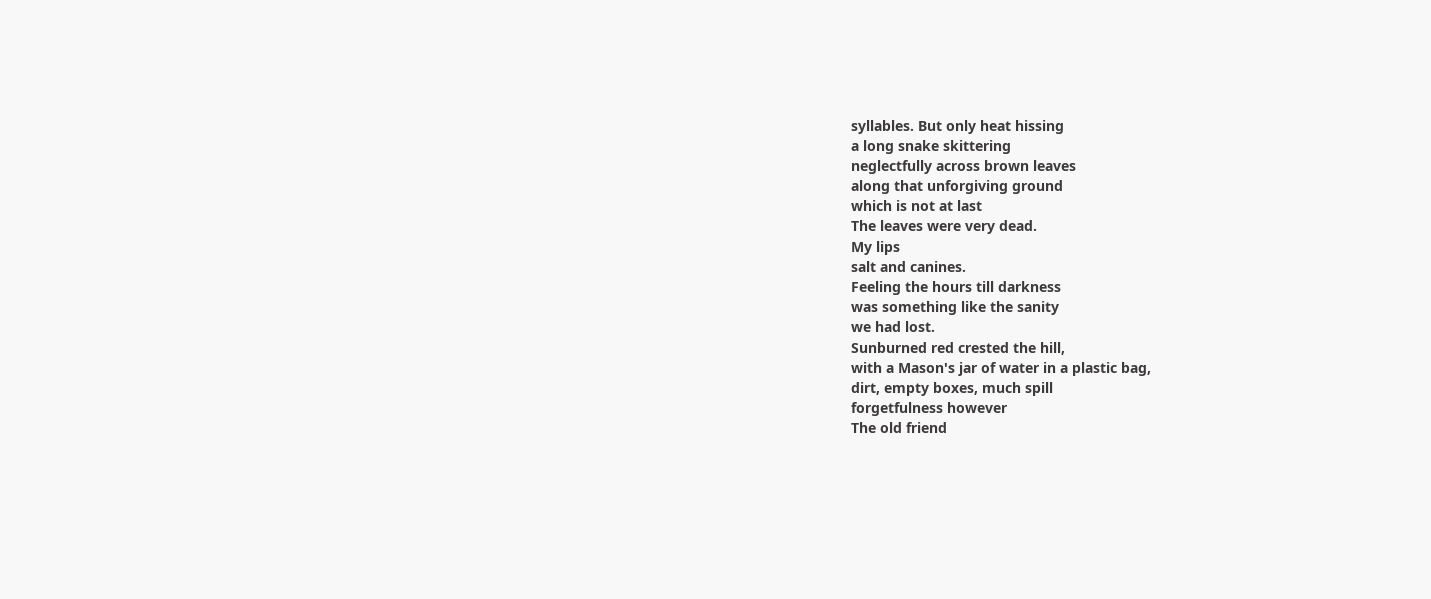syllables. But only heat hissing
a long snake skittering
neglectfully across brown leaves
along that unforgiving ground
which is not at last
The leaves were very dead.
My lips
salt and canines.
Feeling the hours till darkness
was something like the sanity
we had lost.
Sunburned red crested the hill,
with a Mason's jar of water in a plastic bag,
dirt, empty boxes, much spill
forgetfulness however
The old friend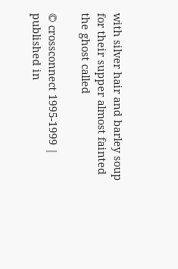with silver hair and barley soup
for their supper almost fainted
the ghost called

© crossconnect 1995-1999 |
published in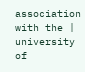association with the |
university of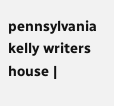pennsylvania kelly writers house |